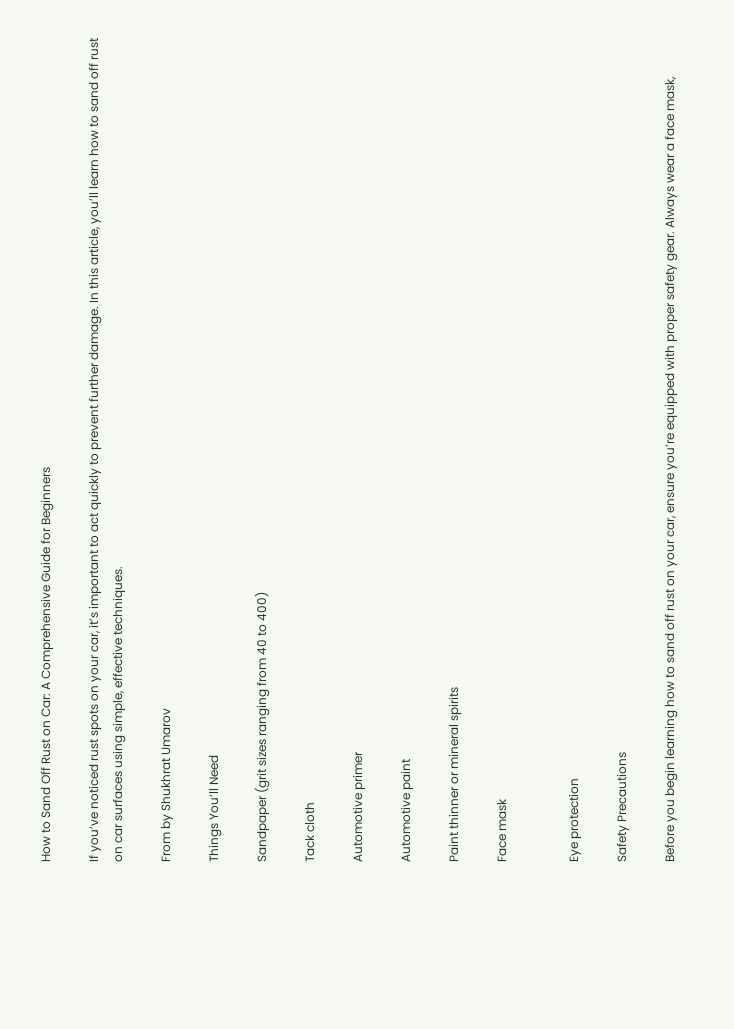How to Sand Off Rust on Car: A Comprehensive Guide for Beginners

If you’ve noticed rust spots on your car, it’s important to act quickly to prevent further damage. In this article, you’ll learn how to sand off rust on car surfaces using simple, effective techniques.

From by Shukhrat Umarov

Things You’ll Need

Sandpaper (grit sizes ranging from 40 to 400)

Tack cloth

Automotive primer

Automotive paint

Paint thinner or mineral spirits

Face mask


Eye protection

Safety Precautions

Before you begin learning how to sand off rust on your car, ensure you’re equipped with proper safety gear. Always wear a face mask,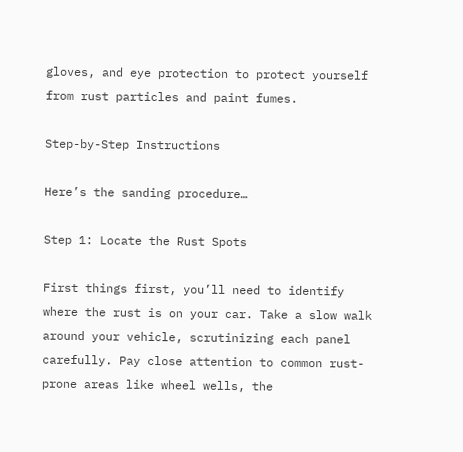gloves, and eye protection to protect yourself from rust particles and paint fumes.

Step-by-Step Instructions

Here’s the sanding procedure…

Step 1: Locate the Rust Spots

First things first, you’ll need to identify where the rust is on your car. Take a slow walk around your vehicle, scrutinizing each panel carefully. Pay close attention to common rust-prone areas like wheel wells, the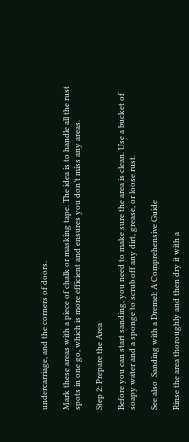undercarriage, and the corners of doors.

Mark these areas with a piece of chalk or masking tape. The idea is to handle all the rust spots in one go, which is more efficient and ensures you don’t miss any areas.

Step 2: Prepare the Area

Before you can start sanding, you need to make sure the area is clean. Use a bucket of soapy water and a sponge to scrub off any dirt, grease, or loose rust.

See also  Sanding with a Dremel: A Comprehensive Guide

Rinse the area thoroughly and then dry it with a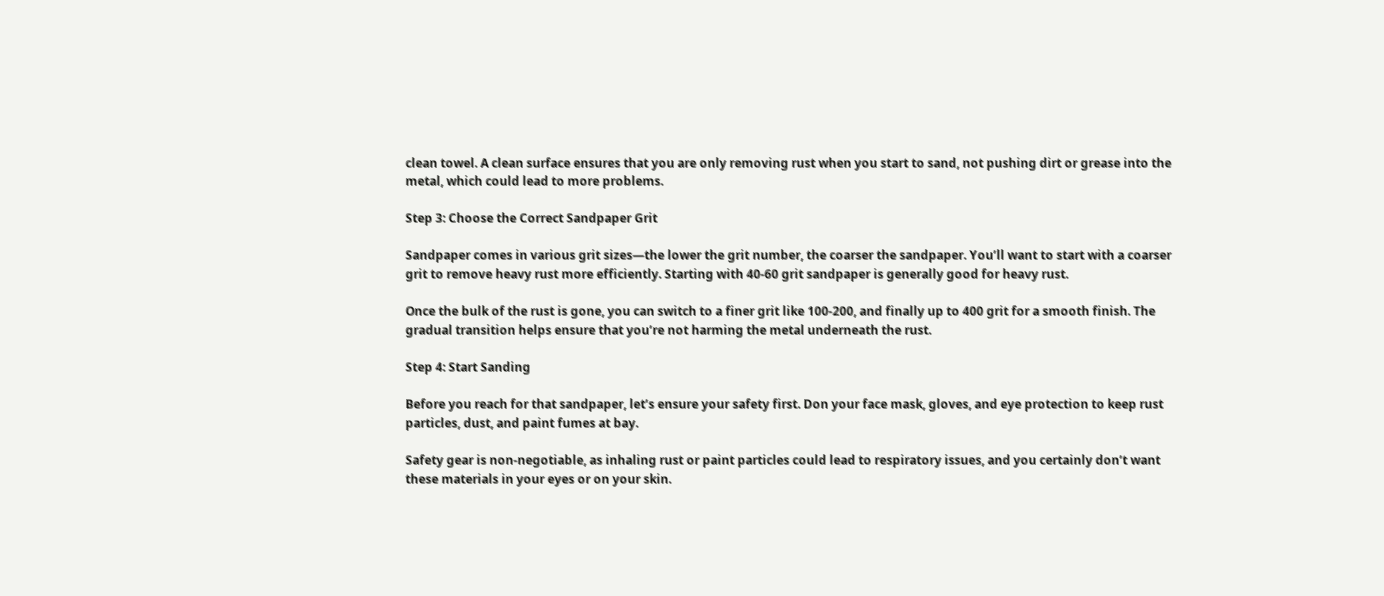clean towel. A clean surface ensures that you are only removing rust when you start to sand, not pushing dirt or grease into the metal, which could lead to more problems.

Step 3: Choose the Correct Sandpaper Grit

Sandpaper comes in various grit sizes—the lower the grit number, the coarser the sandpaper. You’ll want to start with a coarser grit to remove heavy rust more efficiently. Starting with 40-60 grit sandpaper is generally good for heavy rust.

Once the bulk of the rust is gone, you can switch to a finer grit like 100-200, and finally up to 400 grit for a smooth finish. The gradual transition helps ensure that you’re not harming the metal underneath the rust.

Step 4: Start Sanding

Before you reach for that sandpaper, let’s ensure your safety first. Don your face mask, gloves, and eye protection to keep rust particles, dust, and paint fumes at bay.

Safety gear is non-negotiable, as inhaling rust or paint particles could lead to respiratory issues, and you certainly don’t want these materials in your eyes or on your skin.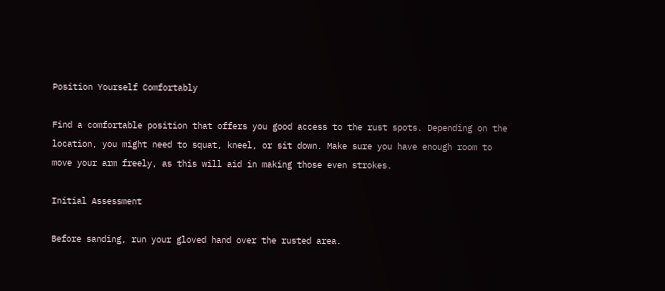Position Yourself Comfortably

Find a comfortable position that offers you good access to the rust spots. Depending on the location, you might need to squat, kneel, or sit down. Make sure you have enough room to move your arm freely, as this will aid in making those even strokes.

Initial Assessment

Before sanding, run your gloved hand over the rusted area.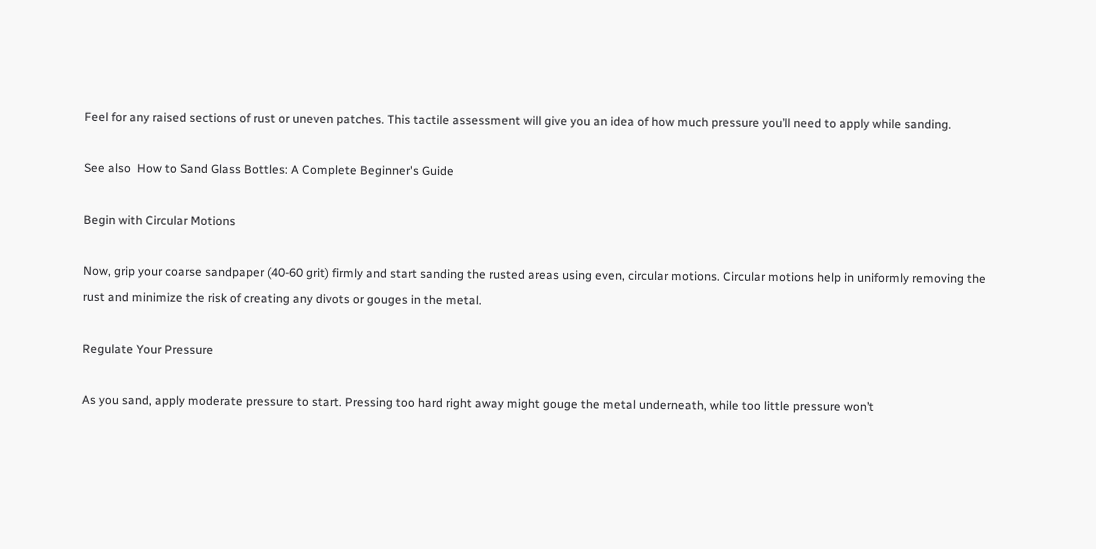Feel for any raised sections of rust or uneven patches. This tactile assessment will give you an idea of how much pressure you’ll need to apply while sanding.

See also  How to Sand Glass Bottles: A Complete Beginner's Guide

Begin with Circular Motions

Now, grip your coarse sandpaper (40-60 grit) firmly and start sanding the rusted areas using even, circular motions. Circular motions help in uniformly removing the rust and minimize the risk of creating any divots or gouges in the metal.

Regulate Your Pressure

As you sand, apply moderate pressure to start. Pressing too hard right away might gouge the metal underneath, while too little pressure won’t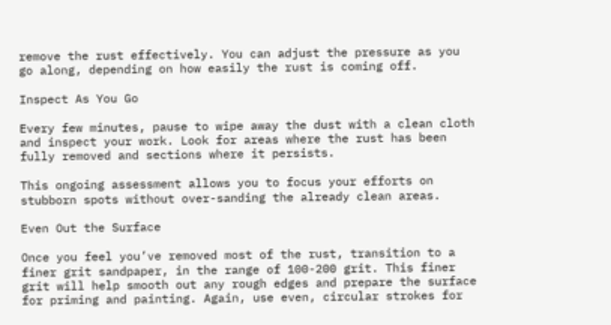remove the rust effectively. You can adjust the pressure as you go along, depending on how easily the rust is coming off.

Inspect As You Go

Every few minutes, pause to wipe away the dust with a clean cloth and inspect your work. Look for areas where the rust has been fully removed and sections where it persists.

This ongoing assessment allows you to focus your efforts on stubborn spots without over-sanding the already clean areas.

Even Out the Surface

Once you feel you’ve removed most of the rust, transition to a finer grit sandpaper, in the range of 100-200 grit. This finer grit will help smooth out any rough edges and prepare the surface for priming and painting. Again, use even, circular strokes for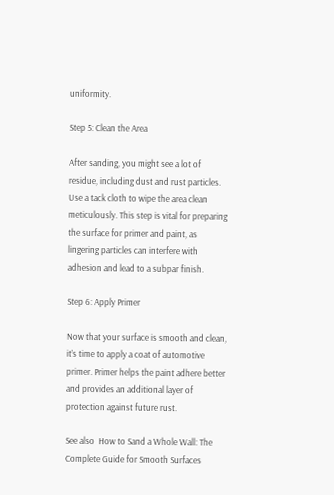uniformity.

Step 5: Clean the Area

After sanding, you might see a lot of residue, including dust and rust particles. Use a tack cloth to wipe the area clean meticulously. This step is vital for preparing the surface for primer and paint, as lingering particles can interfere with adhesion and lead to a subpar finish.

Step 6: Apply Primer

Now that your surface is smooth and clean, it’s time to apply a coat of automotive primer. Primer helps the paint adhere better and provides an additional layer of protection against future rust.

See also  How to Sand a Whole Wall: The Complete Guide for Smooth Surfaces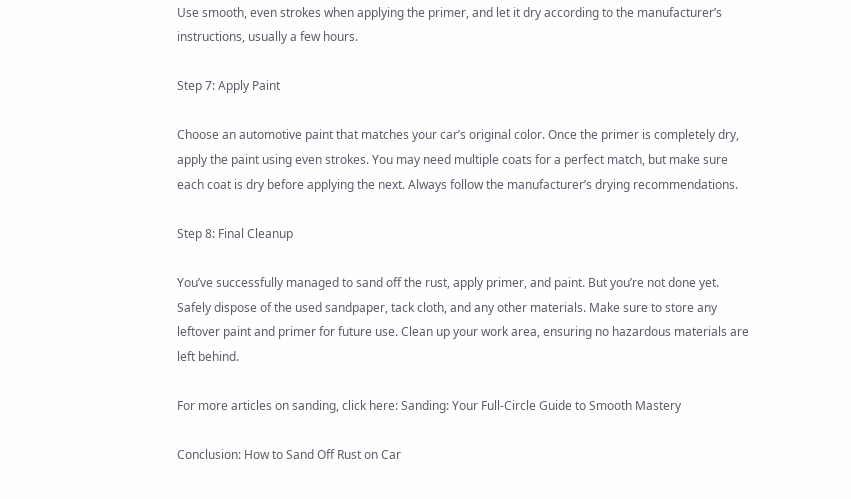Use smooth, even strokes when applying the primer, and let it dry according to the manufacturer’s instructions, usually a few hours.

Step 7: Apply Paint

Choose an automotive paint that matches your car’s original color. Once the primer is completely dry, apply the paint using even strokes. You may need multiple coats for a perfect match, but make sure each coat is dry before applying the next. Always follow the manufacturer’s drying recommendations.

Step 8: Final Cleanup

You’ve successfully managed to sand off the rust, apply primer, and paint. But you’re not done yet. Safely dispose of the used sandpaper, tack cloth, and any other materials. Make sure to store any leftover paint and primer for future use. Clean up your work area, ensuring no hazardous materials are left behind.

For more articles on sanding, click here: Sanding: Your Full-Circle Guide to Smooth Mastery

Conclusion: How to Sand Off Rust on Car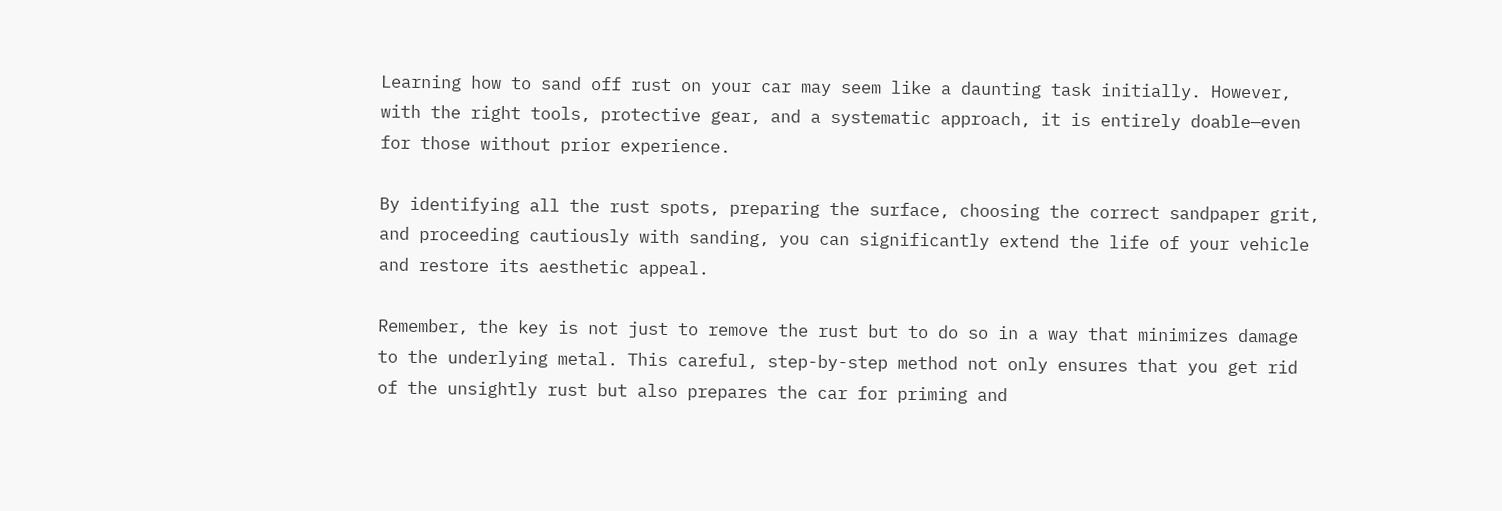Learning how to sand off rust on your car may seem like a daunting task initially. However, with the right tools, protective gear, and a systematic approach, it is entirely doable—even for those without prior experience.

By identifying all the rust spots, preparing the surface, choosing the correct sandpaper grit, and proceeding cautiously with sanding, you can significantly extend the life of your vehicle and restore its aesthetic appeal.

Remember, the key is not just to remove the rust but to do so in a way that minimizes damage to the underlying metal. This careful, step-by-step method not only ensures that you get rid of the unsightly rust but also prepares the car for priming and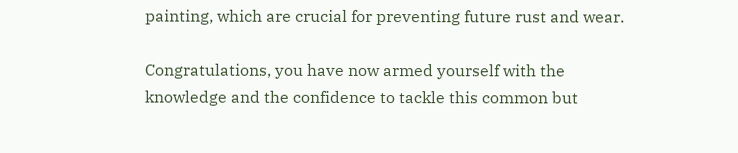painting, which are crucial for preventing future rust and wear.

Congratulations, you have now armed yourself with the knowledge and the confidence to tackle this common but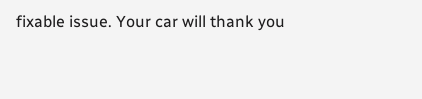fixable issue. Your car will thank you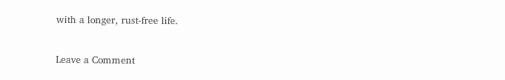with a longer, rust-free life.

Leave a Comment